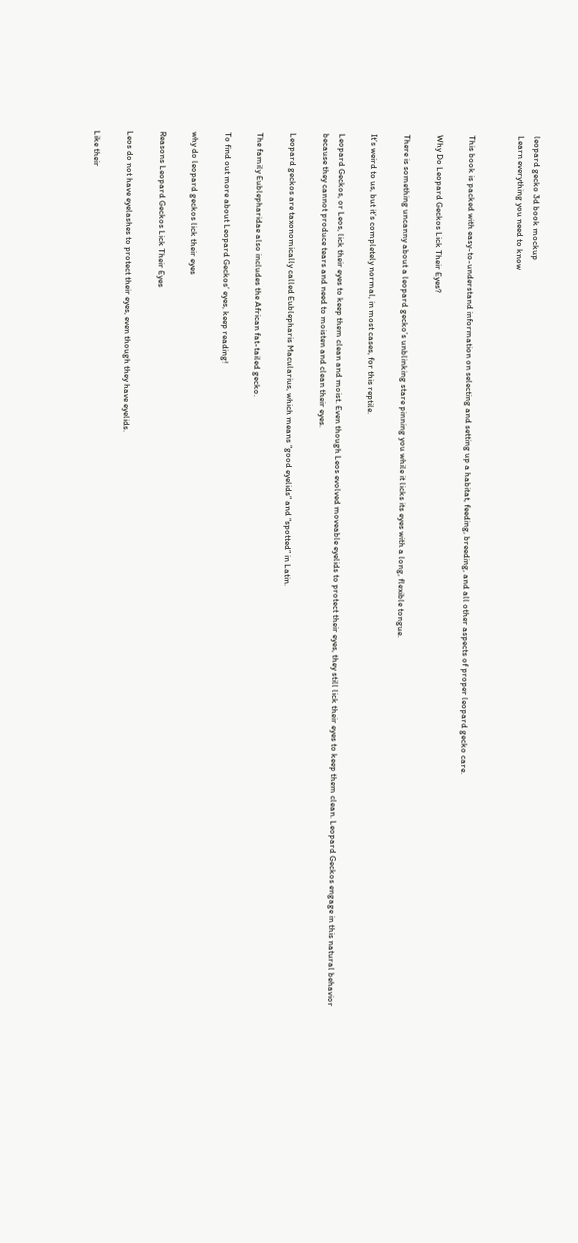leopard gecko 3d book mockup
Learn everything you need to know


This book is packed with easy-to-understand information on selecting and setting up a habitat, feeding, breeding, and all other aspects of proper leopard gecko care.

Why Do Leopard Geckos Lick Their Eyes?

There is something uncanny about a leopard gecko’s unblinking stare pinning you while it licks its eyes with a long, flexible tongue.

It’s weird to us, but it’s completely normal, in most cases, for this reptile.

Leopard Geckos, or Leos, lick their eyes to keep them clean and moist. Even though Leos evolved moveable eyelids to protect their eyes, they still lick their eyes to keep them clean. Leopard Geckos engage in this natural behavior because they cannot produce tears and need to moisten and clean their eyes.

Leopard geckos are taxonomically called Eublepharis Macularius, which means “good eyelids” and “spotted” in Latin.

The family Eublepharidae also includes the African fat-tailed gecko.

To find out more about Leopard Geckos’ eyes, keep reading!

why do leopard geckos lick their eyes

Reasons Leopard Geckos Lick Their Eyes

Leos do not have eyelashes to protect their eyes, even though they have eyelids.

Like their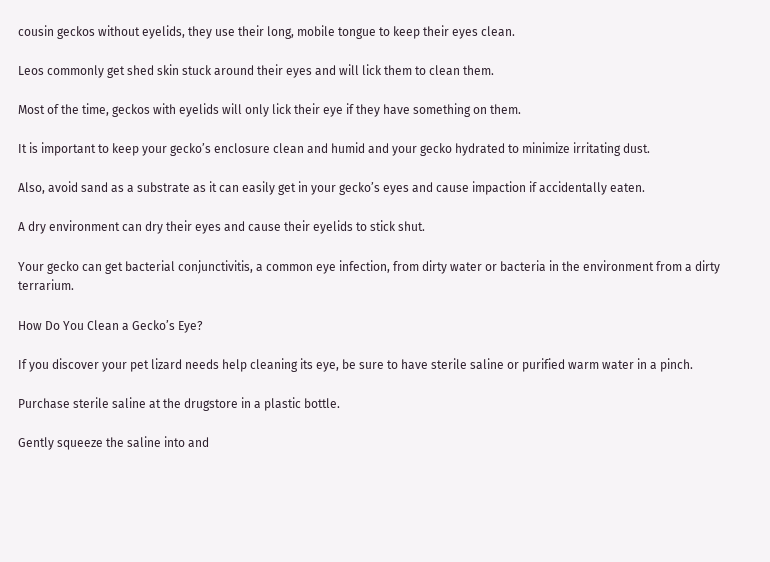cousin geckos without eyelids, they use their long, mobile tongue to keep their eyes clean.

Leos commonly get shed skin stuck around their eyes and will lick them to clean them.

Most of the time, geckos with eyelids will only lick their eye if they have something on them.

It is important to keep your gecko’s enclosure clean and humid and your gecko hydrated to minimize irritating dust.

Also, avoid sand as a substrate as it can easily get in your gecko’s eyes and cause impaction if accidentally eaten.

A dry environment can dry their eyes and cause their eyelids to stick shut.

Your gecko can get bacterial conjunctivitis, a common eye infection, from dirty water or bacteria in the environment from a dirty terrarium.

How Do You Clean a Gecko’s Eye?

If you discover your pet lizard needs help cleaning its eye, be sure to have sterile saline or purified warm water in a pinch.

Purchase sterile saline at the drugstore in a plastic bottle.

Gently squeeze the saline into and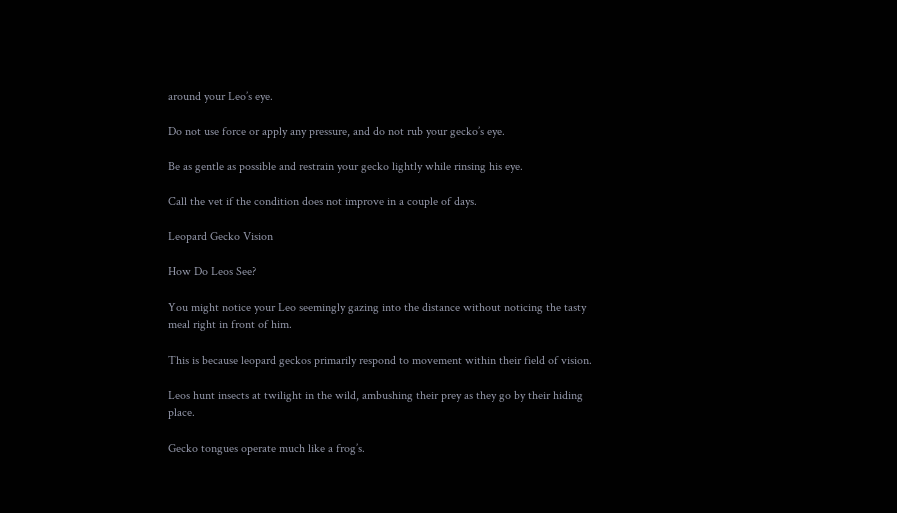around your Leo’s eye.

Do not use force or apply any pressure, and do not rub your gecko’s eye.

Be as gentle as possible and restrain your gecko lightly while rinsing his eye.

Call the vet if the condition does not improve in a couple of days.

Leopard Gecko Vision

How Do Leos See?

You might notice your Leo seemingly gazing into the distance without noticing the tasty meal right in front of him.

This is because leopard geckos primarily respond to movement within their field of vision.

Leos hunt insects at twilight in the wild, ambushing their prey as they go by their hiding place.

Gecko tongues operate much like a frog’s.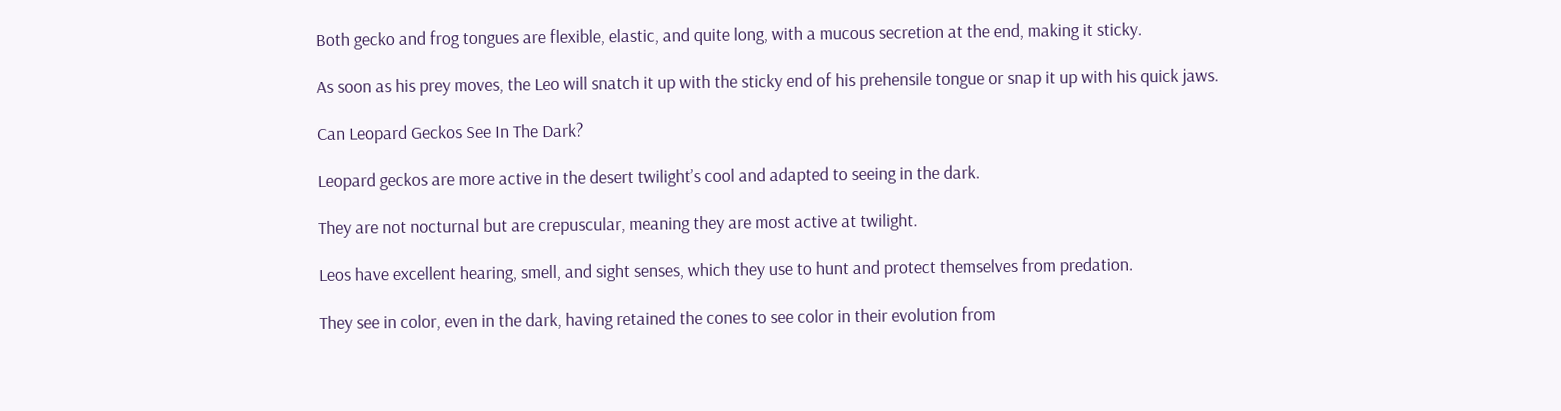Both gecko and frog tongues are flexible, elastic, and quite long, with a mucous secretion at the end, making it sticky.

As soon as his prey moves, the Leo will snatch it up with the sticky end of his prehensile tongue or snap it up with his quick jaws.

Can Leopard Geckos See In The Dark?

Leopard geckos are more active in the desert twilight’s cool and adapted to seeing in the dark.

They are not nocturnal but are crepuscular, meaning they are most active at twilight.

Leos have excellent hearing, smell, and sight senses, which they use to hunt and protect themselves from predation.

They see in color, even in the dark, having retained the cones to see color in their evolution from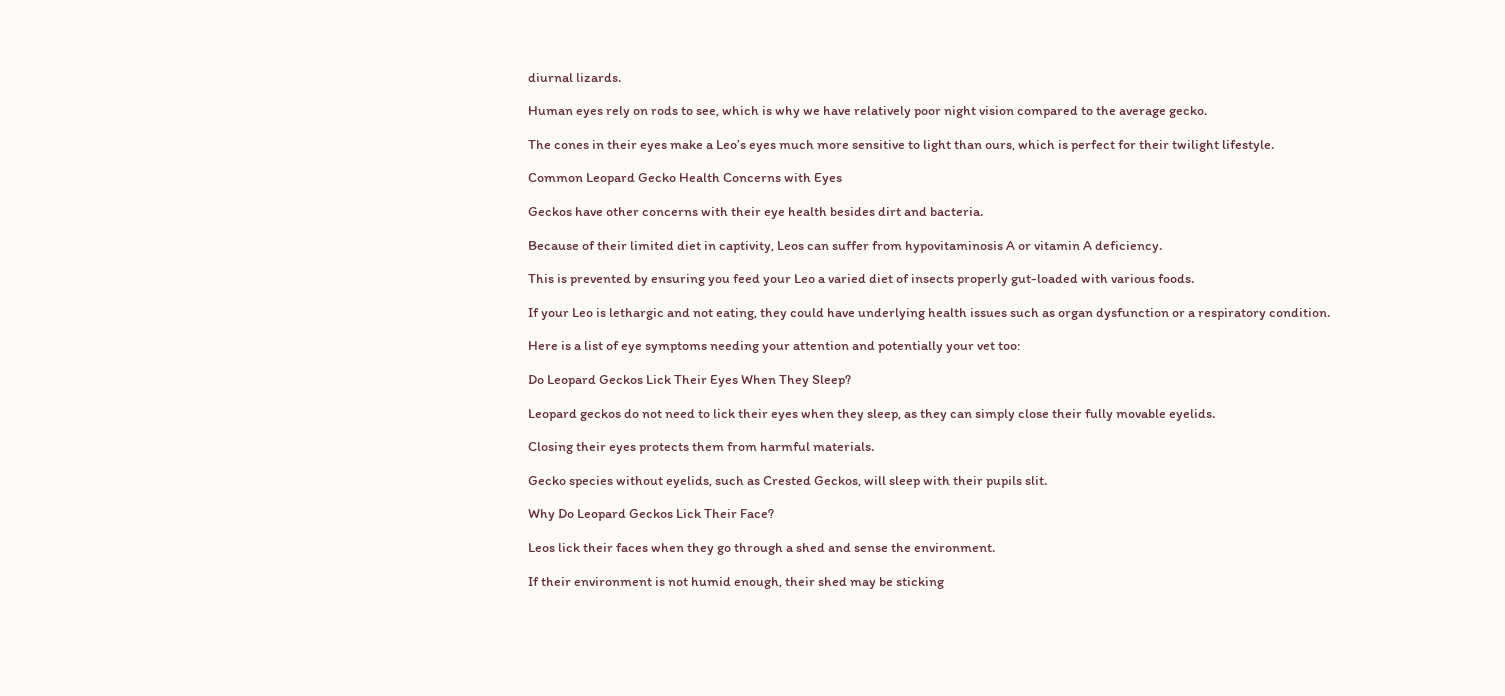diurnal lizards.

Human eyes rely on rods to see, which is why we have relatively poor night vision compared to the average gecko.

The cones in their eyes make a Leo’s eyes much more sensitive to light than ours, which is perfect for their twilight lifestyle.

Common Leopard Gecko Health Concerns with Eyes

Geckos have other concerns with their eye health besides dirt and bacteria.

Because of their limited diet in captivity, Leos can suffer from hypovitaminosis A or vitamin A deficiency.

This is prevented by ensuring you feed your Leo a varied diet of insects properly gut-loaded with various foods.

If your Leo is lethargic and not eating, they could have underlying health issues such as organ dysfunction or a respiratory condition.

Here is a list of eye symptoms needing your attention and potentially your vet too:

Do Leopard Geckos Lick Their Eyes When They Sleep?

Leopard geckos do not need to lick their eyes when they sleep, as they can simply close their fully movable eyelids.

Closing their eyes protects them from harmful materials.

Gecko species without eyelids, such as Crested Geckos, will sleep with their pupils slit.

Why Do Leopard Geckos Lick Their Face?

Leos lick their faces when they go through a shed and sense the environment.

If their environment is not humid enough, their shed may be sticking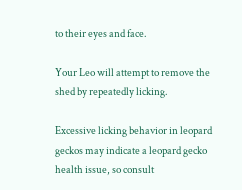to their eyes and face.

Your Leo will attempt to remove the shed by repeatedly licking.

Excessive licking behavior in leopard geckos may indicate a leopard gecko health issue, so consult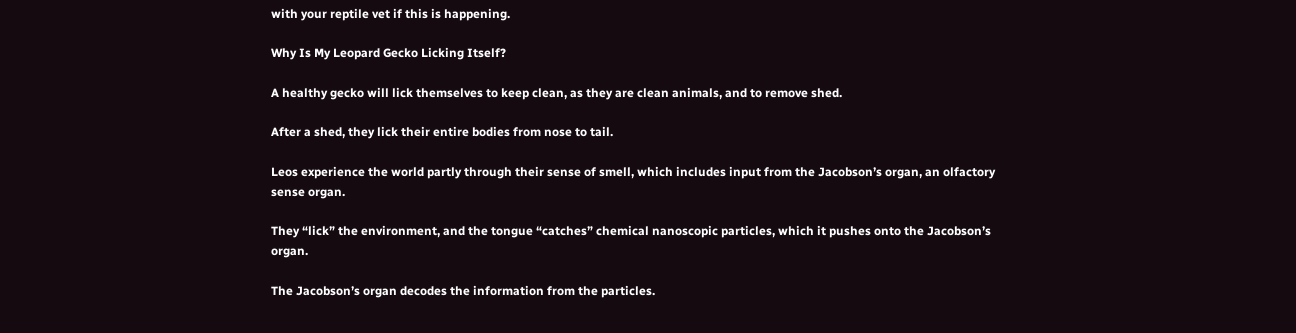with your reptile vet if this is happening.

Why Is My Leopard Gecko Licking Itself?

A healthy gecko will lick themselves to keep clean, as they are clean animals, and to remove shed.

After a shed, they lick their entire bodies from nose to tail.

Leos experience the world partly through their sense of smell, which includes input from the Jacobson’s organ, an olfactory sense organ.

They “lick” the environment, and the tongue “catches” chemical nanoscopic particles, which it pushes onto the Jacobson’s organ.

The Jacobson’s organ decodes the information from the particles.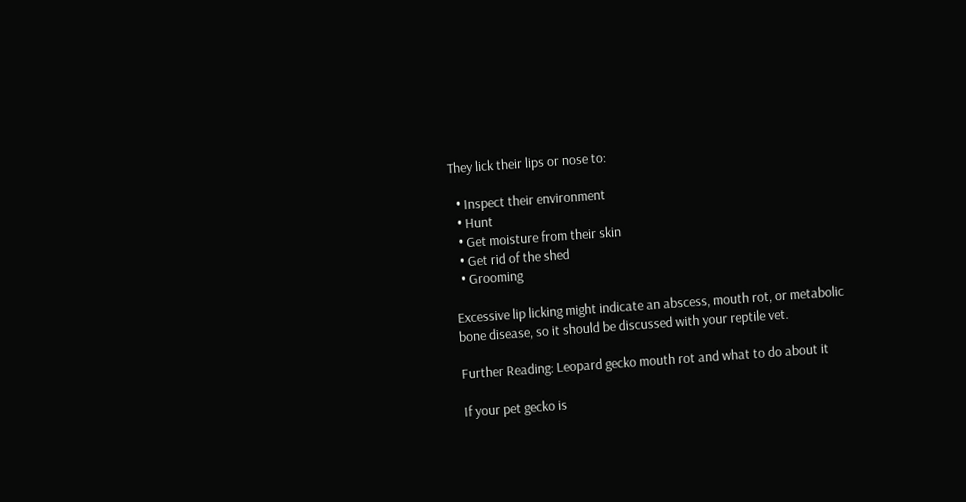They lick their lips or nose to:

  • Inspect their environment
  • Hunt
  • Get moisture from their skin
  • Get rid of the shed
  • Grooming

Excessive lip licking might indicate an abscess, mouth rot, or metabolic bone disease, so it should be discussed with your reptile vet.

Further Reading: Leopard gecko mouth rot and what to do about it

If your pet gecko is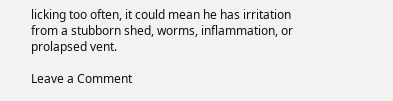licking too often, it could mean he has irritation from a stubborn shed, worms, inflammation, or prolapsed vent.

Leave a Comment